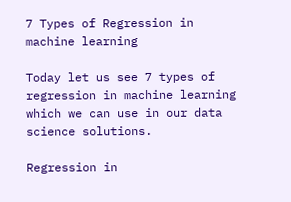7 Types of Regression in machine learning

Today let us see 7 types of regression in machine learning which we can use in our data science solutions.

Regression in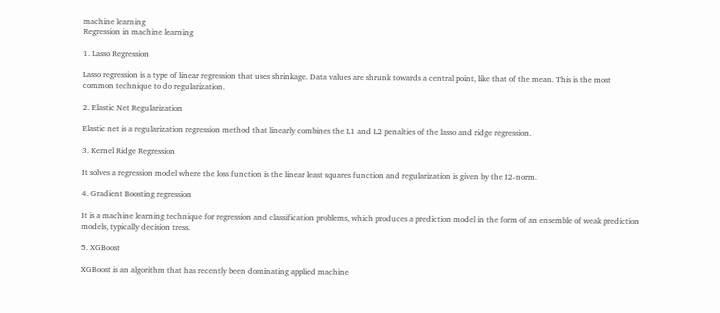machine learning
Regression in machine learning

1. Lasso Regression

Lasso regression is a type of linear regression that uses shrinkage. Data values are shrunk towards a central point, like that of the mean. This is the most common technique to do regularization.

2. Elastic Net Regularization

Elastic net is a regularization regression method that linearly combines the L1 and L2 penalties of the lasso and ridge regression.

3. Kernel Ridge Regression

It solves a regression model where the loss function is the linear least squares function and regularization is given by the I2-norm.

4. Gradient Boosting regression

It is a machine learning technique for regression and classification problems, which produces a prediction model in the form of an ensemble of weak prediction models, typically decision tress.

5. XGBoost

XGBoost is an algorithm that has recently been dominating applied machine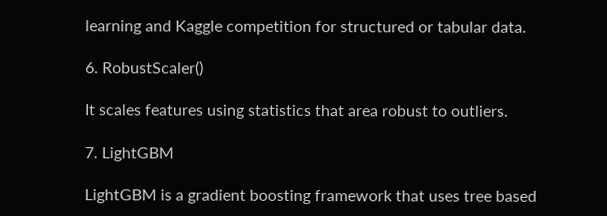learning and Kaggle competition for structured or tabular data.

6. RobustScaler()

It scales features using statistics that area robust to outliers.

7. LightGBM

LightGBM is a gradient boosting framework that uses tree based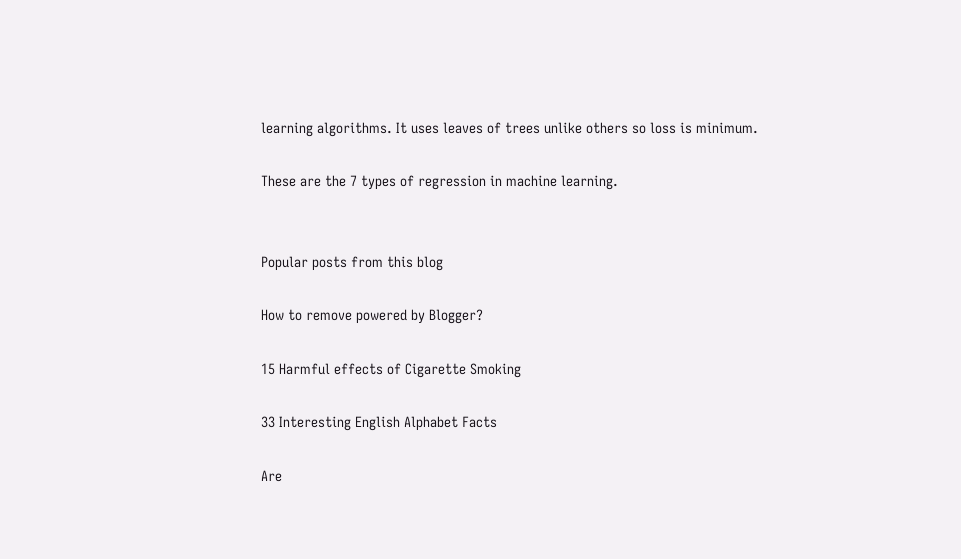learning algorithms. It uses leaves of trees unlike others so loss is minimum.

These are the 7 types of regression in machine learning.


Popular posts from this blog

How to remove powered by Blogger?

15 Harmful effects of Cigarette Smoking

33 Interesting English Alphabet Facts

Are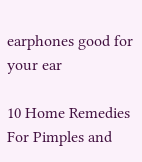earphones good for your ear

10 Home Remedies For Pimples and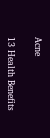Acne

13 Health Benefits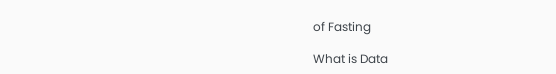of Fasting

What is Data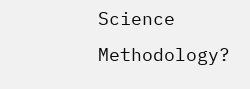Science Methodology?